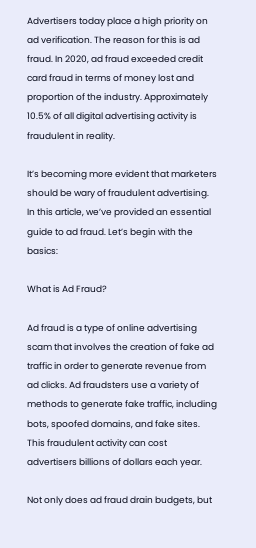Advertisers today place a high priority on ad verification. The reason for this is ad fraud. In 2020, ad fraud exceeded credit card fraud in terms of money lost and proportion of the industry. Approximately 10.5% of all digital advertising activity is fraudulent in reality.

It’s becoming more evident that marketers should be wary of fraudulent advertising. In this article, we’ve provided an essential guide to ad fraud. Let’s begin with the basics:

What is Ad Fraud?

Ad fraud is a type of online advertising scam that involves the creation of fake ad traffic in order to generate revenue from ad clicks. Ad fraudsters use a variety of methods to generate fake traffic, including bots, spoofed domains, and fake sites. This fraudulent activity can cost advertisers billions of dollars each year.

Not only does ad fraud drain budgets, but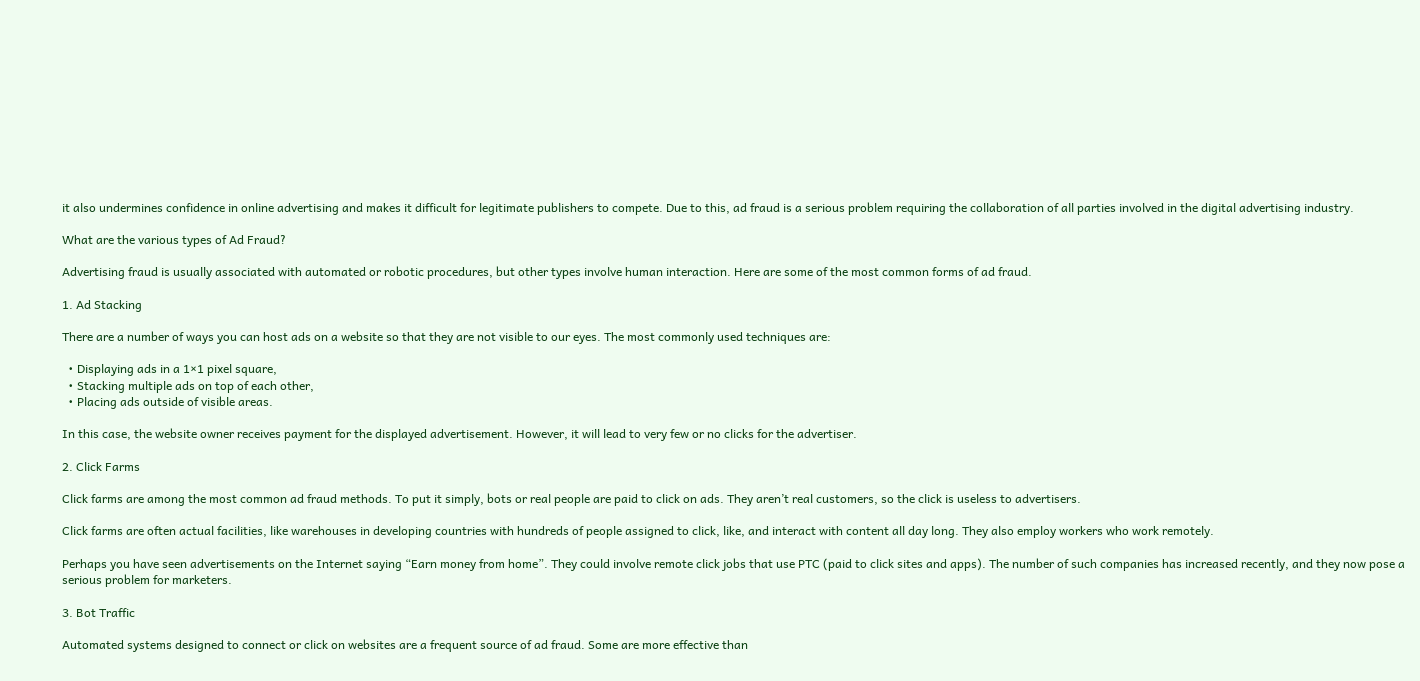it also undermines confidence in online advertising and makes it difficult for legitimate publishers to compete. Due to this, ad fraud is a serious problem requiring the collaboration of all parties involved in the digital advertising industry.

What are the various types of Ad Fraud?

Advertising fraud is usually associated with automated or robotic procedures, but other types involve human interaction. Here are some of the most common forms of ad fraud.

1. Ad Stacking

There are a number of ways you can host ads on a website so that they are not visible to our eyes. The most commonly used techniques are:

  • Displaying ads in a 1×1 pixel square,
  • Stacking multiple ads on top of each other,
  • Placing ads outside of visible areas.

In this case, the website owner receives payment for the displayed advertisement. However, it will lead to very few or no clicks for the advertiser.

2. Click Farms

Click farms are among the most common ad fraud methods. To put it simply, bots or real people are paid to click on ads. They aren’t real customers, so the click is useless to advertisers.

Click farms are often actual facilities, like warehouses in developing countries with hundreds of people assigned to click, like, and interact with content all day long. They also employ workers who work remotely.

Perhaps you have seen advertisements on the Internet saying “Earn money from home”. They could involve remote click jobs that use PTC (paid to click sites and apps). The number of such companies has increased recently, and they now pose a serious problem for marketers.

3. Bot Traffic

Automated systems designed to connect or click on websites are a frequent source of ad fraud. Some are more effective than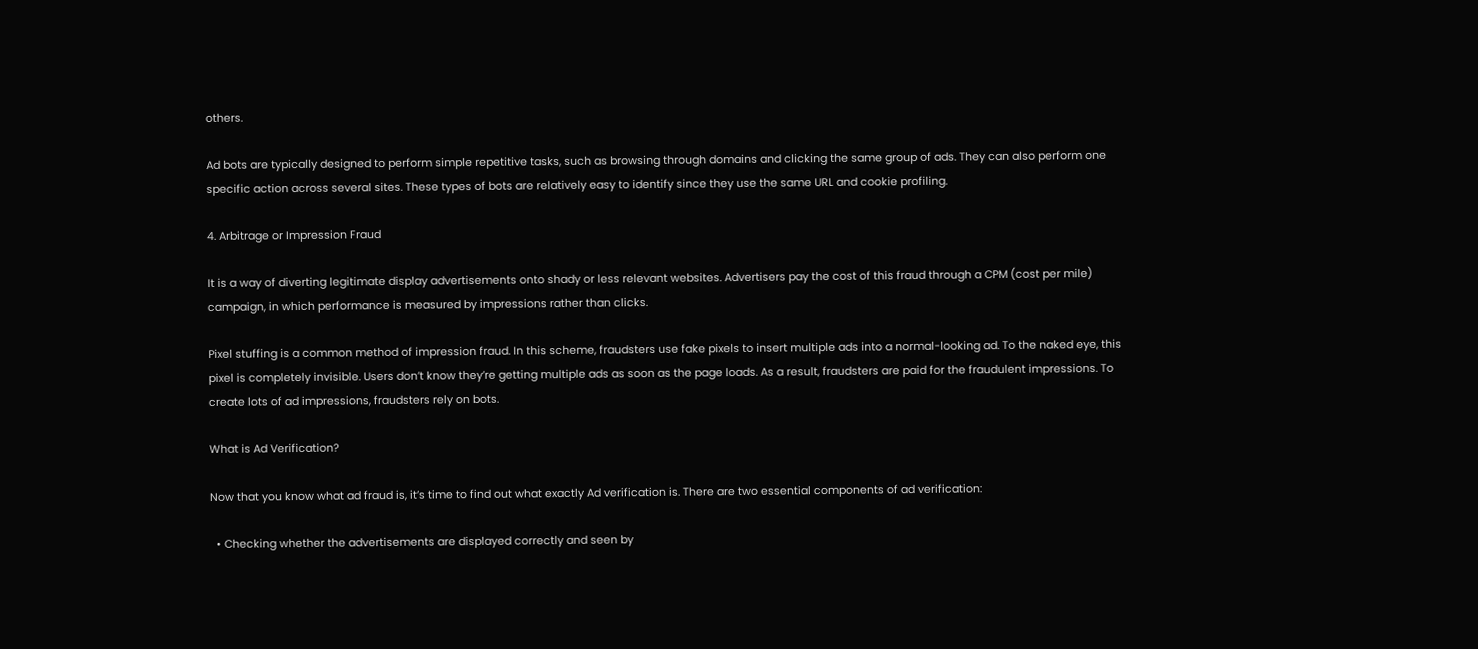others.

Ad bots are typically designed to perform simple repetitive tasks, such as browsing through domains and clicking the same group of ads. They can also perform one specific action across several sites. These types of bots are relatively easy to identify since they use the same URL and cookie profiling.

4. Arbitrage or Impression Fraud

It is a way of diverting legitimate display advertisements onto shady or less relevant websites. Advertisers pay the cost of this fraud through a CPM (cost per mile) campaign, in which performance is measured by impressions rather than clicks.

Pixel stuffing is a common method of impression fraud. In this scheme, fraudsters use fake pixels to insert multiple ads into a normal-looking ad. To the naked eye, this pixel is completely invisible. Users don’t know they’re getting multiple ads as soon as the page loads. As a result, fraudsters are paid for the fraudulent impressions. To create lots of ad impressions, fraudsters rely on bots.

What is Ad Verification?

Now that you know what ad fraud is, it’s time to find out what exactly Ad verification is. There are two essential components of ad verification:

  • Checking whether the advertisements are displayed correctly and seen by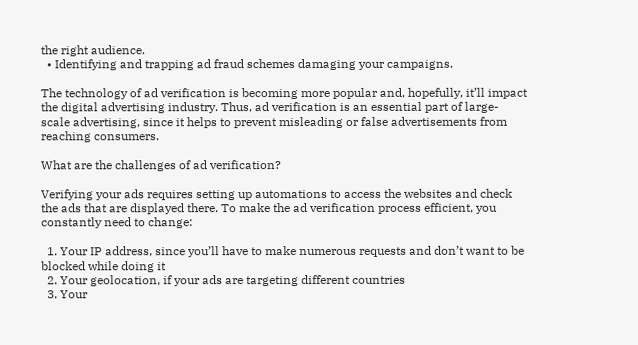the right audience.
  • Identifying and trapping ad fraud schemes damaging your campaigns.

The technology of ad verification is becoming more popular and, hopefully, it’ll impact the digital advertising industry. Thus, ad verification is an essential part of large-scale advertising, since it helps to prevent misleading or false advertisements from reaching consumers.

What are the challenges of ad verification?

Verifying your ads requires setting up automations to access the websites and check the ads that are displayed there. To make the ad verification process efficient, you constantly need to change:

  1. Your IP address, since you’ll have to make numerous requests and don’t want to be blocked while doing it
  2. Your geolocation, if your ads are targeting different countries
  3. Your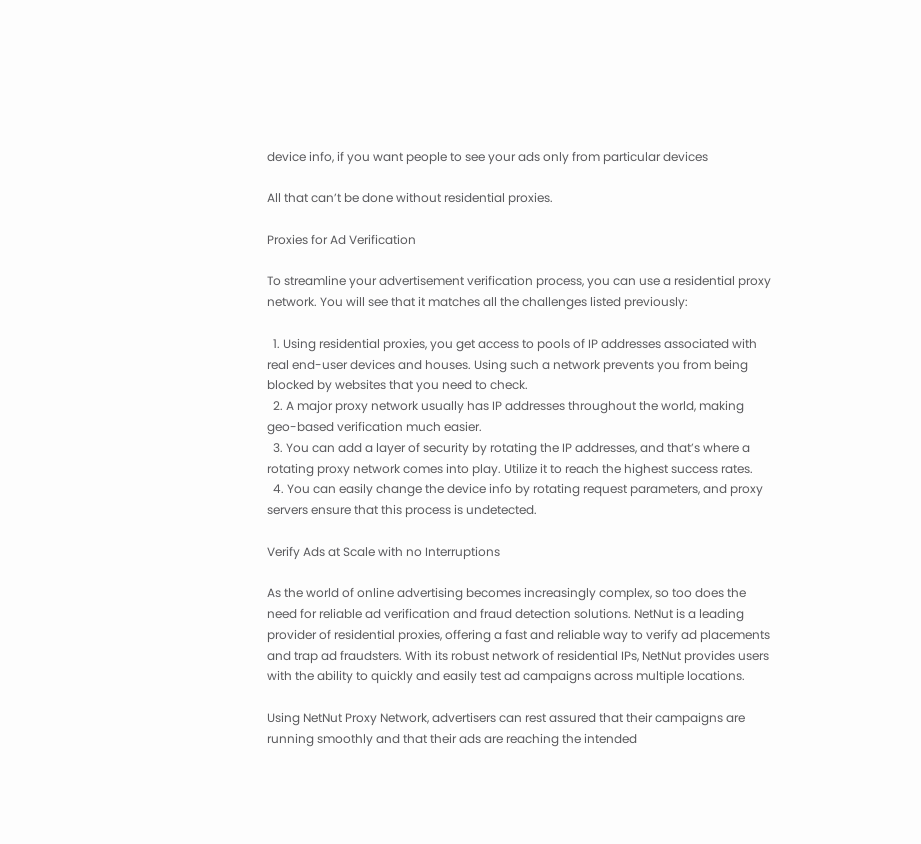device info, if you want people to see your ads only from particular devices

All that can’t be done without residential proxies.

Proxies for Ad Verification

To streamline your advertisement verification process, you can use a residential proxy network. You will see that it matches all the challenges listed previously:

  1. Using residential proxies, you get access to pools of IP addresses associated with real end-user devices and houses. Using such a network prevents you from being blocked by websites that you need to check.
  2. A major proxy network usually has IP addresses throughout the world, making geo-based verification much easier.
  3. You can add a layer of security by rotating the IP addresses, and that’s where a rotating proxy network comes into play. Utilize it to reach the highest success rates.
  4. You can easily change the device info by rotating request parameters, and proxy servers ensure that this process is undetected.

Verify Ads at Scale with no Interruptions

As the world of online advertising becomes increasingly complex, so too does the need for reliable ad verification and fraud detection solutions. NetNut is a leading provider of residential proxies, offering a fast and reliable way to verify ad placements and trap ad fraudsters. With its robust network of residential IPs, NetNut provides users with the ability to quickly and easily test ad campaigns across multiple locations.

Using NetNut Proxy Network, advertisers can rest assured that their campaigns are running smoothly and that their ads are reaching the intended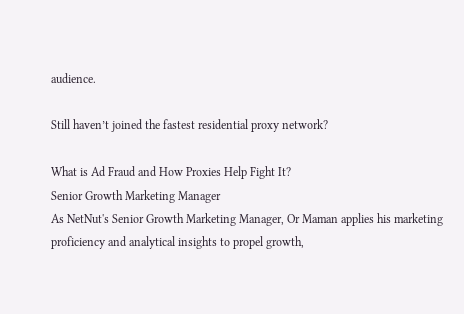audience.

Still haven’t joined the fastest residential proxy network?

What is Ad Fraud and How Proxies Help Fight It?
Senior Growth Marketing Manager
As NetNut's Senior Growth Marketing Manager, Or Maman applies his marketing proficiency and analytical insights to propel growth,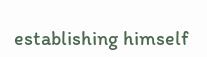establishing himself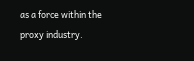as a force within the proxy industry.